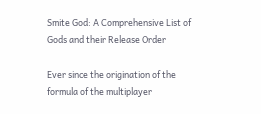Smite God: A Comprehensive List of Gods and their Release Order

Ever since the origination of the formula of the multiplayer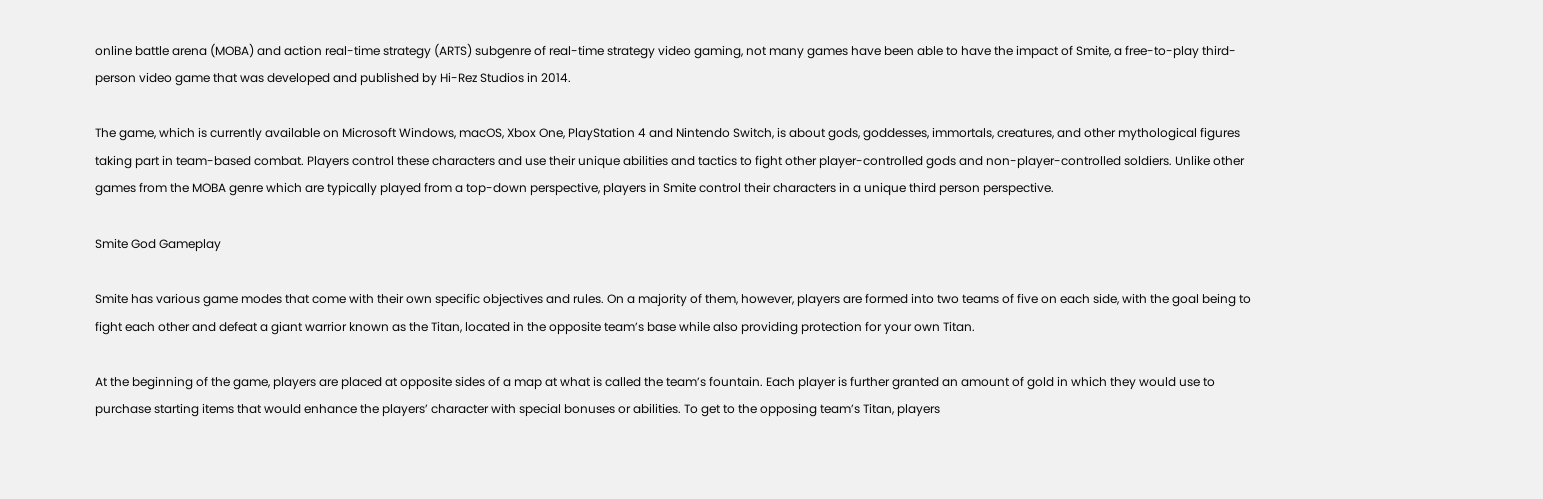online battle arena (MOBA) and action real-time strategy (ARTS) subgenre of real-time strategy video gaming, not many games have been able to have the impact of Smite, a free-to-play third-person video game that was developed and published by Hi-Rez Studios in 2014.

The game, which is currently available on Microsoft Windows, macOS, Xbox One, PlayStation 4 and Nintendo Switch, is about gods, goddesses, immortals, creatures, and other mythological figures taking part in team-based combat. Players control these characters and use their unique abilities and tactics to fight other player-controlled gods and non-player-controlled soldiers. Unlike other games from the MOBA genre which are typically played from a top-down perspective, players in Smite control their characters in a unique third person perspective.

Smite God Gameplay

Smite has various game modes that come with their own specific objectives and rules. On a majority of them, however, players are formed into two teams of five on each side, with the goal being to fight each other and defeat a giant warrior known as the Titan, located in the opposite team’s base while also providing protection for your own Titan.

At the beginning of the game, players are placed at opposite sides of a map at what is called the team’s fountain. Each player is further granted an amount of gold in which they would use to purchase starting items that would enhance the players’ character with special bonuses or abilities. To get to the opposing team’s Titan, players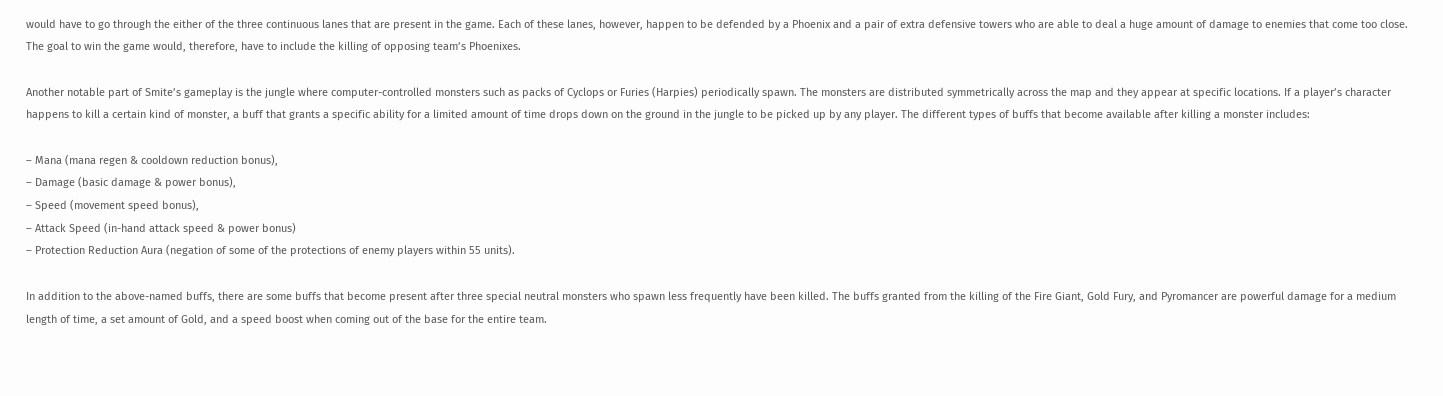would have to go through the either of the three continuous lanes that are present in the game. Each of these lanes, however, happen to be defended by a Phoenix and a pair of extra defensive towers who are able to deal a huge amount of damage to enemies that come too close. The goal to win the game would, therefore, have to include the killing of opposing team’s Phoenixes.

Another notable part of Smite’s gameplay is the jungle where computer-controlled monsters such as packs of Cyclops or Furies (Harpies) periodically spawn. The monsters are distributed symmetrically across the map and they appear at specific locations. If a player’s character happens to kill a certain kind of monster, a buff that grants a specific ability for a limited amount of time drops down on the ground in the jungle to be picked up by any player. The different types of buffs that become available after killing a monster includes:

– Mana (mana regen & cooldown reduction bonus),
– Damage (basic damage & power bonus),
– Speed (movement speed bonus),
– Attack Speed (in-hand attack speed & power bonus)
– Protection Reduction Aura (negation of some of the protections of enemy players within 55 units).

In addition to the above-named buffs, there are some buffs that become present after three special neutral monsters who spawn less frequently have been killed. The buffs granted from the killing of the Fire Giant, Gold Fury, and Pyromancer are powerful damage for a medium length of time, a set amount of Gold, and a speed boost when coming out of the base for the entire team.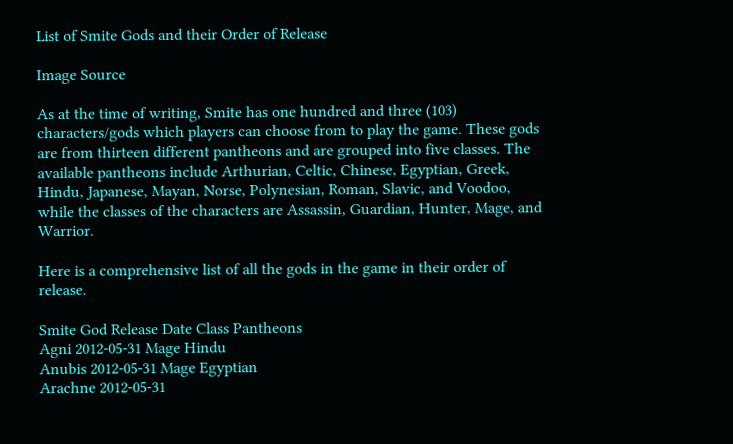List of Smite Gods and their Order of Release

Image Source

As at the time of writing, Smite has one hundred and three (103) characters/gods which players can choose from to play the game. These gods are from thirteen different pantheons and are grouped into five classes. The available pantheons include Arthurian, Celtic, Chinese, Egyptian, Greek, Hindu, Japanese, Mayan, Norse, Polynesian, Roman, Slavic, and Voodoo, while the classes of the characters are Assassin, Guardian, Hunter, Mage, and Warrior.

Here is a comprehensive list of all the gods in the game in their order of release.

Smite God Release Date Class Pantheons
Agni 2012-05-31 Mage Hindu
Anubis 2012-05-31 Mage Egyptian
Arachne 2012-05-31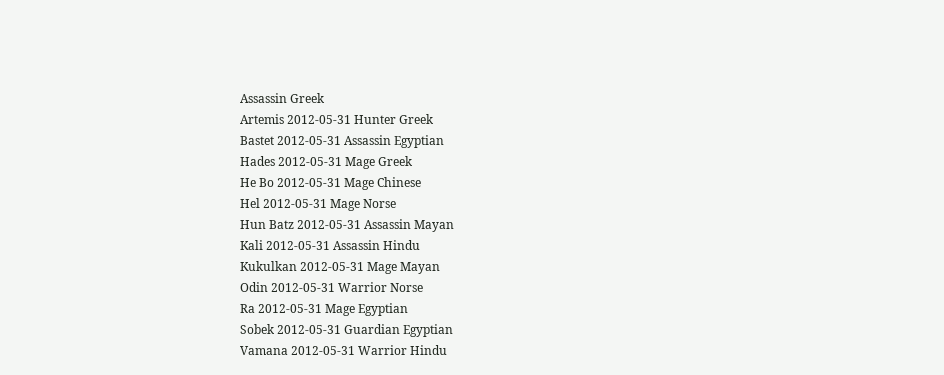Assassin Greek
Artemis 2012-05-31 Hunter Greek
Bastet 2012-05-31 Assassin Egyptian
Hades 2012-05-31 Mage Greek
He Bo 2012-05-31 Mage Chinese
Hel 2012-05-31 Mage Norse
Hun Batz 2012-05-31 Assassin Mayan
Kali 2012-05-31 Assassin Hindu
Kukulkan 2012-05-31 Mage Mayan
Odin 2012-05-31 Warrior Norse
Ra 2012-05-31 Mage Egyptian
Sobek 2012-05-31 Guardian Egyptian
Vamana 2012-05-31 Warrior Hindu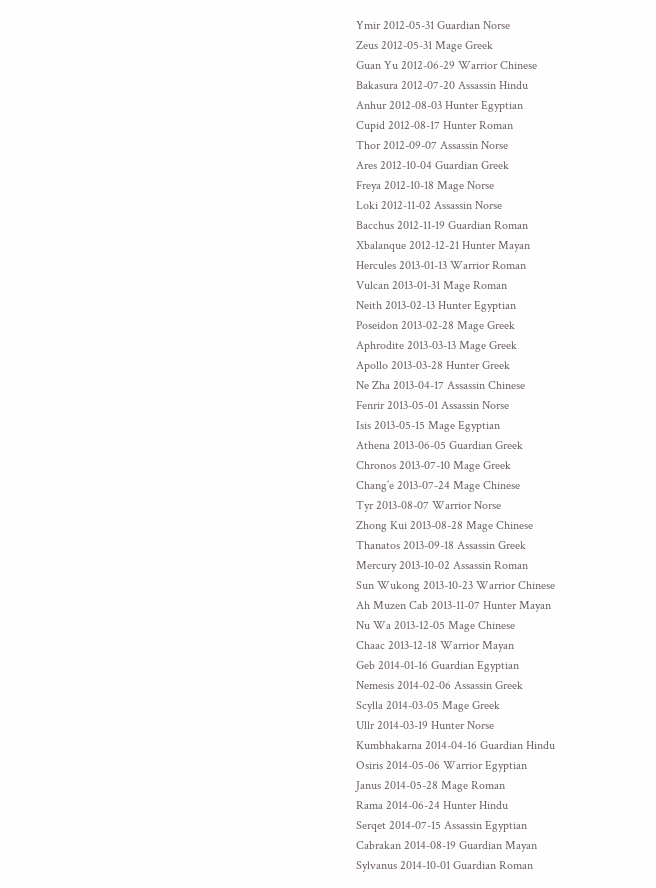Ymir 2012-05-31 Guardian Norse
Zeus 2012-05-31 Mage Greek
Guan Yu 2012-06-29 Warrior Chinese
Bakasura 2012-07-20 Assassin Hindu
Anhur 2012-08-03 Hunter Egyptian
Cupid 2012-08-17 Hunter Roman
Thor 2012-09-07 Assassin Norse
Ares 2012-10-04 Guardian Greek
Freya 2012-10-18 Mage Norse
Loki 2012-11-02 Assassin Norse
Bacchus 2012-11-19 Guardian Roman
Xbalanque 2012-12-21 Hunter Mayan
Hercules 2013-01-13 Warrior Roman
Vulcan 2013-01-31 Mage Roman
Neith 2013-02-13 Hunter Egyptian
Poseidon 2013-02-28 Mage Greek
Aphrodite 2013-03-13 Mage Greek
Apollo 2013-03-28 Hunter Greek
Ne Zha 2013-04-17 Assassin Chinese
Fenrir 2013-05-01 Assassin Norse
Isis 2013-05-15 Mage Egyptian
Athena 2013-06-05 Guardian Greek
Chronos 2013-07-10 Mage Greek
Chang’e 2013-07-24 Mage Chinese
Tyr 2013-08-07 Warrior Norse
Zhong Kui 2013-08-28 Mage Chinese
Thanatos 2013-09-18 Assassin Greek
Mercury 2013-10-02 Assassin Roman
Sun Wukong 2013-10-23 Warrior Chinese
Ah Muzen Cab 2013-11-07 Hunter Mayan
Nu Wa 2013-12-05 Mage Chinese
Chaac 2013-12-18 Warrior Mayan
Geb 2014-01-16 Guardian Egyptian
Nemesis 2014-02-06 Assassin Greek
Scylla 2014-03-05 Mage Greek
Ullr 2014-03-19 Hunter Norse
Kumbhakarna 2014-04-16 Guardian Hindu
Osiris 2014-05-06 Warrior Egyptian
Janus 2014-05-28 Mage Roman
Rama 2014-06-24 Hunter Hindu
Serqet 2014-07-15 Assassin Egyptian
Cabrakan 2014-08-19 Guardian Mayan
Sylvanus 2014-10-01 Guardian Roman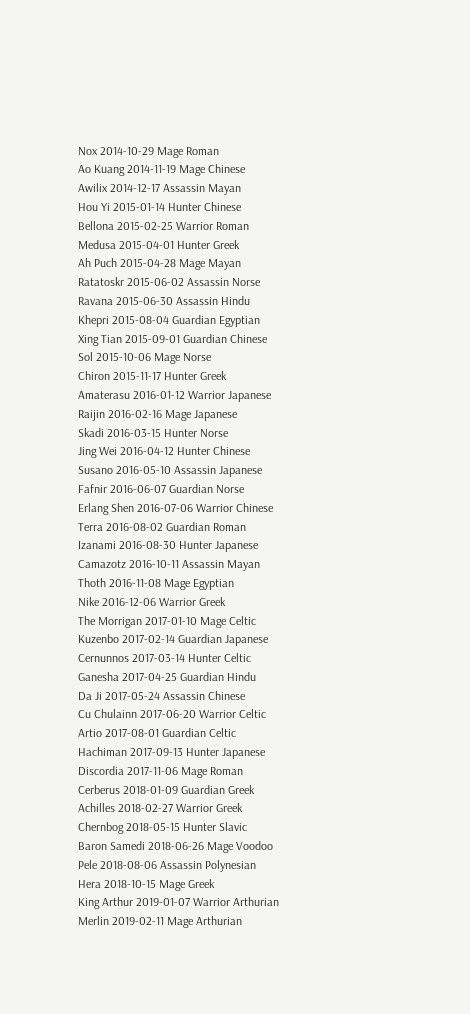Nox 2014-10-29 Mage Roman
Ao Kuang 2014-11-19 Mage Chinese
Awilix 2014-12-17 Assassin Mayan
Hou Yi 2015-01-14 Hunter Chinese
Bellona 2015-02-25 Warrior Roman
Medusa 2015-04-01 Hunter Greek
Ah Puch 2015-04-28 Mage Mayan
Ratatoskr 2015-06-02 Assassin Norse
Ravana 2015-06-30 Assassin Hindu
Khepri 2015-08-04 Guardian Egyptian
Xing Tian 2015-09-01 Guardian Chinese
Sol 2015-10-06 Mage Norse
Chiron 2015-11-17 Hunter Greek
Amaterasu 2016-01-12 Warrior Japanese
Raijin 2016-02-16 Mage Japanese
Skadi 2016-03-15 Hunter Norse
Jing Wei 2016-04-12 Hunter Chinese
Susano 2016-05-10 Assassin Japanese
Fafnir 2016-06-07 Guardian Norse
Erlang Shen 2016-07-06 Warrior Chinese
Terra 2016-08-02 Guardian Roman
Izanami 2016-08-30 Hunter Japanese
Camazotz 2016-10-11 Assassin Mayan
Thoth 2016-11-08 Mage Egyptian
Nike 2016-12-06 Warrior Greek
The Morrigan 2017-01-10 Mage Celtic
Kuzenbo 2017-02-14 Guardian Japanese
Cernunnos 2017-03-14 Hunter Celtic
Ganesha 2017-04-25 Guardian Hindu
Da Ji 2017-05-24 Assassin Chinese
Cu Chulainn 2017-06-20 Warrior Celtic
Artio 2017-08-01 Guardian Celtic
Hachiman 2017-09-13 Hunter Japanese
Discordia 2017-11-06 Mage Roman
Cerberus 2018-01-09 Guardian Greek
Achilles 2018-02-27 Warrior Greek
Chernbog 2018-05-15 Hunter Slavic
Baron Samedi 2018-06-26 Mage Voodoo
Pele 2018-08-06 Assassin Polynesian
Hera 2018-10-15 Mage Greek
King Arthur 2019-01-07 Warrior Arthurian
Merlin 2019-02-11 Mage Arthurian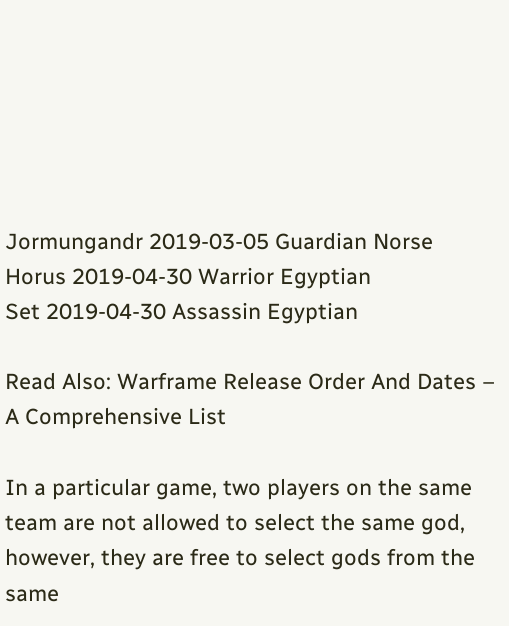Jormungandr 2019-03-05 Guardian Norse
Horus 2019-04-30 Warrior Egyptian
Set 2019-04-30 Assassin Egyptian

Read Also: Warframe Release Order And Dates – A Comprehensive List

In a particular game, two players on the same team are not allowed to select the same god, however, they are free to select gods from the same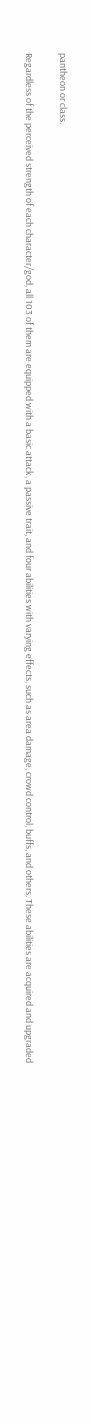pantheon or class.

Regardless of the perceived strength of each character/god, all 103 of them are equipped with a basic attack, a passive trait, and four abilities with varying effects, such as area damage, crowd control, buffs, and others. These abilities are acquired and upgraded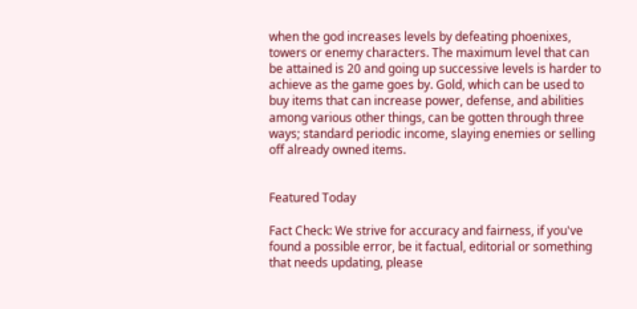when the god increases levels by defeating phoenixes, towers or enemy characters. The maximum level that can be attained is 20 and going up successive levels is harder to achieve as the game goes by. Gold, which can be used to buy items that can increase power, defense, and abilities among various other things, can be gotten through three ways; standard periodic income, slaying enemies or selling off already owned items.


Featured Today

Fact Check: We strive for accuracy and fairness, if you've found a possible error, be it factual, editorial or something that needs updating, please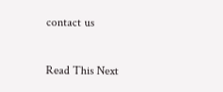contact us

Read This Next